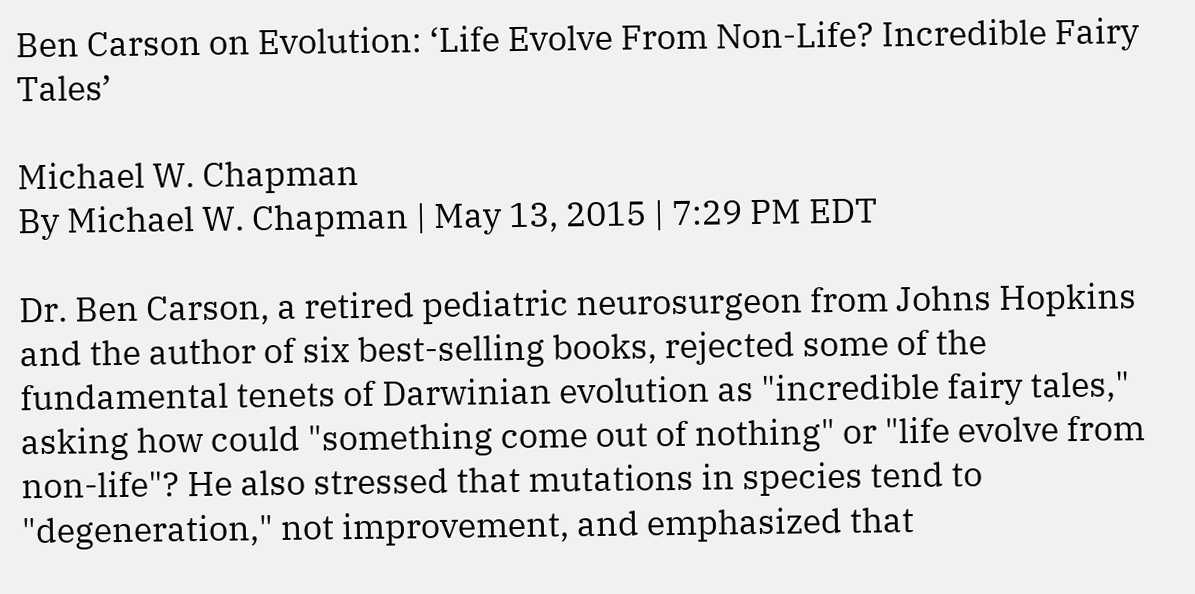Ben Carson on Evolution: ‘Life Evolve From Non-Life? Incredible Fairy Tales’

Michael W. Chapman
By Michael W. Chapman | May 13, 2015 | 7:29 PM EDT

Dr. Ben Carson, a retired pediatric neurosurgeon from Johns Hopkins and the author of six best-selling books, rejected some of the fundamental tenets of Darwinian evolution as "incredible fairy tales," asking how could "something come out of nothing" or "life evolve from non-life"? He also stressed that mutations in species tend to "degeneration," not improvement, and emphasized that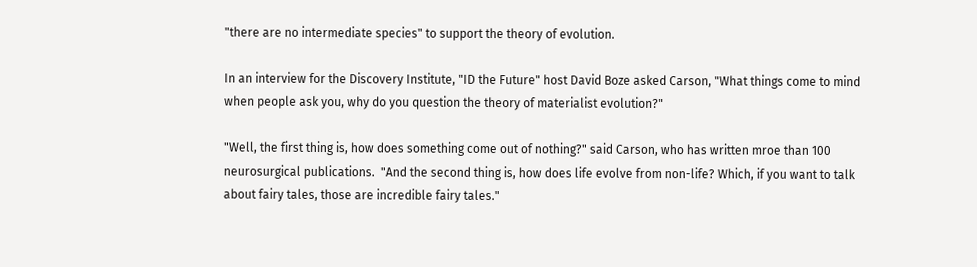"there are no intermediate species" to support the theory of evolution.

In an interview for the Discovery Institute, "ID the Future" host David Boze asked Carson, "What things come to mind when people ask you, why do you question the theory of materialist evolution?"

"Well, the first thing is, how does something come out of nothing?" said Carson, who has written mroe than 100 neurosurgical publications.  "And the second thing is, how does life evolve from non-life? Which, if you want to talk about fairy tales, those are incredible fairy tales."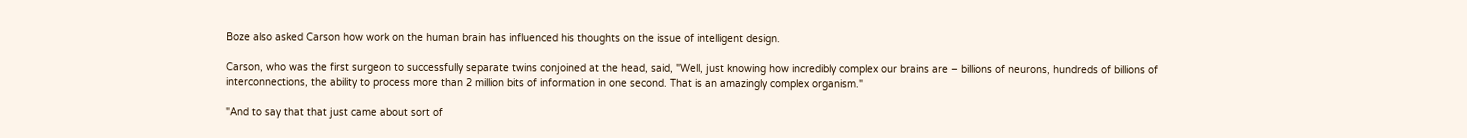Boze also asked Carson how work on the human brain has influenced his thoughts on the issue of intelligent design.

Carson, who was the first surgeon to successfully separate twins conjoined at the head, said, "Well, just knowing how incredibly complex our brains are – billions of neurons, hundreds of billions of interconnections, the ability to process more than 2 million bits of information in one second. That is an amazingly complex organism."

"And to say that that just came about sort of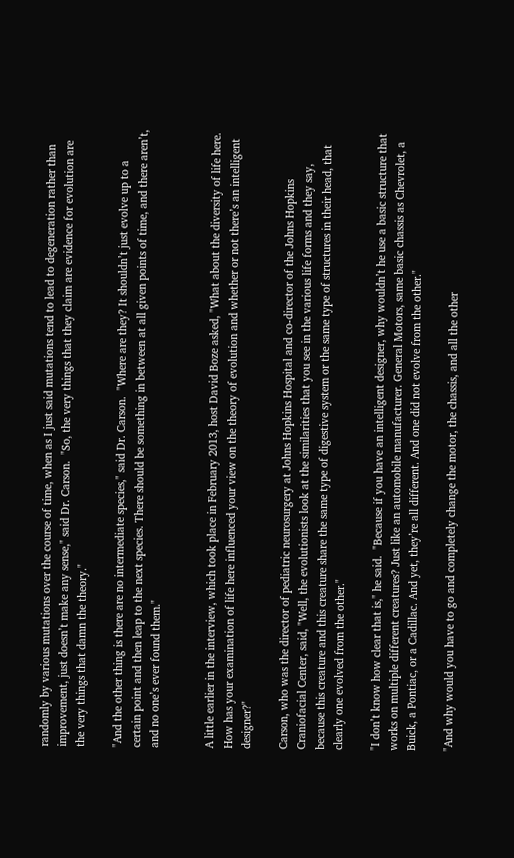randomly by various mutations over the course of time, when as I just said mutations tend to lead to degeneration rather than improvement, just doesn’t make any sense," said Dr. Carson.  "So, the very things that they claim are evidence for evolution are the very things that damn the theory."

"And the other thing is there are no intermediate species," said Dr. Carson.  "Where are they? It shouldn’t just evolve up to a certain point and then leap to the next species. There should be something in between at all given points of time, and there aren’t, and no one’s ever found them."


A little earlier in the interview, which took place in February 2013, host David Boze asked, "What about the diversity of life here. How has your examination of life here influenced your view on the theory of evolution and whether or not there’s an intelligent designer?"

Carson, who was the director of pediatric neurosurgery at Johns Hopkins Hospital and co-director of the Johns Hopkins Craniofacial Center, said, "Well, the evolutionists look at the similarities that you see in the various life forms and they say, because this creature and this creature share the same type of digestive system or the same type of structures in their head, that clearly one evolved from the other."

"I don’t know how clear that is," he said.  "Because if you have an intelligent designer, why wouldn’t he use a basic structure that works on multiple different creatures? Just like an automobile manufacturer. General Motors, same basic chassis as Chevrolet, a Buick, a Pontiac, or a Cadillac. And yet, they’re all different. And one did not evolve from the other."

"And why would you have to go and completely change the motor, the chassis, and all the other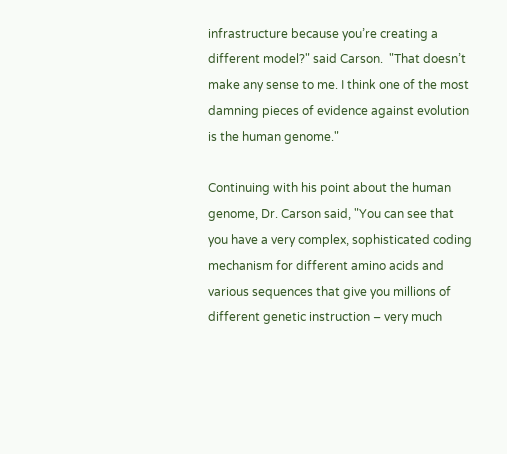infrastructure because you’re creating a different model?" said Carson.  "That doesn’t make any sense to me. I think one of the most damning pieces of evidence against evolution is the human genome."

Continuing with his point about the human genome, Dr. Carson said, "You can see that you have a very complex, sophisticated coding mechanism for different amino acids and various sequences that give you millions of different genetic instruction – very much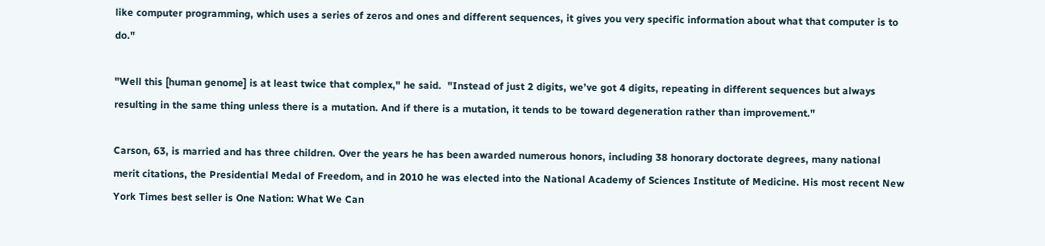like computer programming, which uses a series of zeros and ones and different sequences, it gives you very specific information about what that computer is to do."

"Well this [human genome] is at least twice that complex," he said.  "Instead of just 2 digits, we’ve got 4 digits, repeating in different sequences but always resulting in the same thing unless there is a mutation. And if there is a mutation, it tends to be toward degeneration rather than improvement."

Carson, 63, is married and has three children. Over the years he has been awarded numerous honors, including 38 honorary doctorate degrees, many national merit citations, the Presidential Medal of Freedom, and in 2010 he was elected into the National Academy of Sciences Institute of Medicine. His most recent New York Times best seller is One Nation: What We Can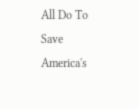All Do To Save America's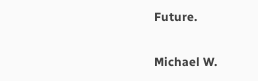Future.

Michael W.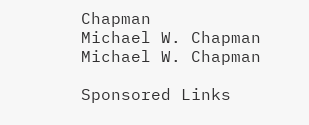Chapman
Michael W. Chapman
Michael W. Chapman

Sponsored Links